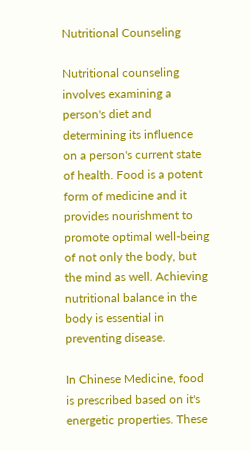Nutritional Counseling

Nutritional counseling involves examining a person's diet and determining its influence on a person's current state of health. Food is a potent form of medicine and it provides nourishment to promote optimal well-being of not only the body, but the mind as well. Achieving nutritional balance in the body is essential in preventing disease.

In Chinese Medicine, food is prescribed based on it's energetic properties. These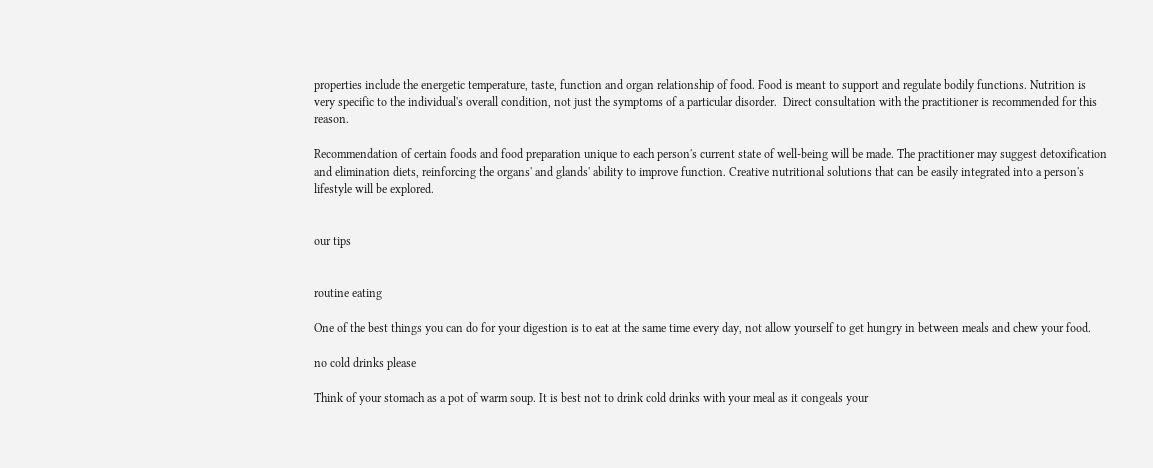properties include the energetic temperature, taste, function and organ relationship of food. Food is meant to support and regulate bodily functions. Nutrition is very specific to the individual's overall condition, not just the symptoms of a particular disorder.  Direct consultation with the practitioner is recommended for this reason.

Recommendation of certain foods and food preparation unique to each person's current state of well-being will be made. The practitioner may suggest detoxification and elimination diets, reinforcing the organs' and glands' ability to improve function. Creative nutritional solutions that can be easily integrated into a person's lifestyle will be explored.


our tips


routine eating

One of the best things you can do for your digestion is to eat at the same time every day, not allow yourself to get hungry in between meals and chew your food.

no cold drinks please

Think of your stomach as a pot of warm soup. It is best not to drink cold drinks with your meal as it congeals your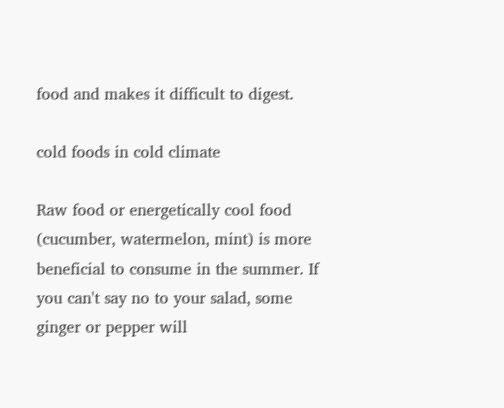food and makes it difficult to digest.

cold foods in cold climate

Raw food or energetically cool food (cucumber, watermelon, mint) is more beneficial to consume in the summer. If you can't say no to your salad, some ginger or pepper will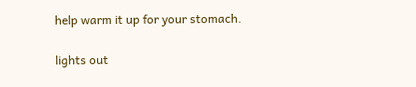help warm it up for your stomach.

lights out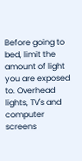Before going to bed, limit the amount of light you are exposed to. Overhead lights, TV's and computer screens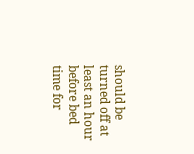should be turned off at least an hour before bed time for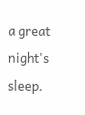a great night's sleep.